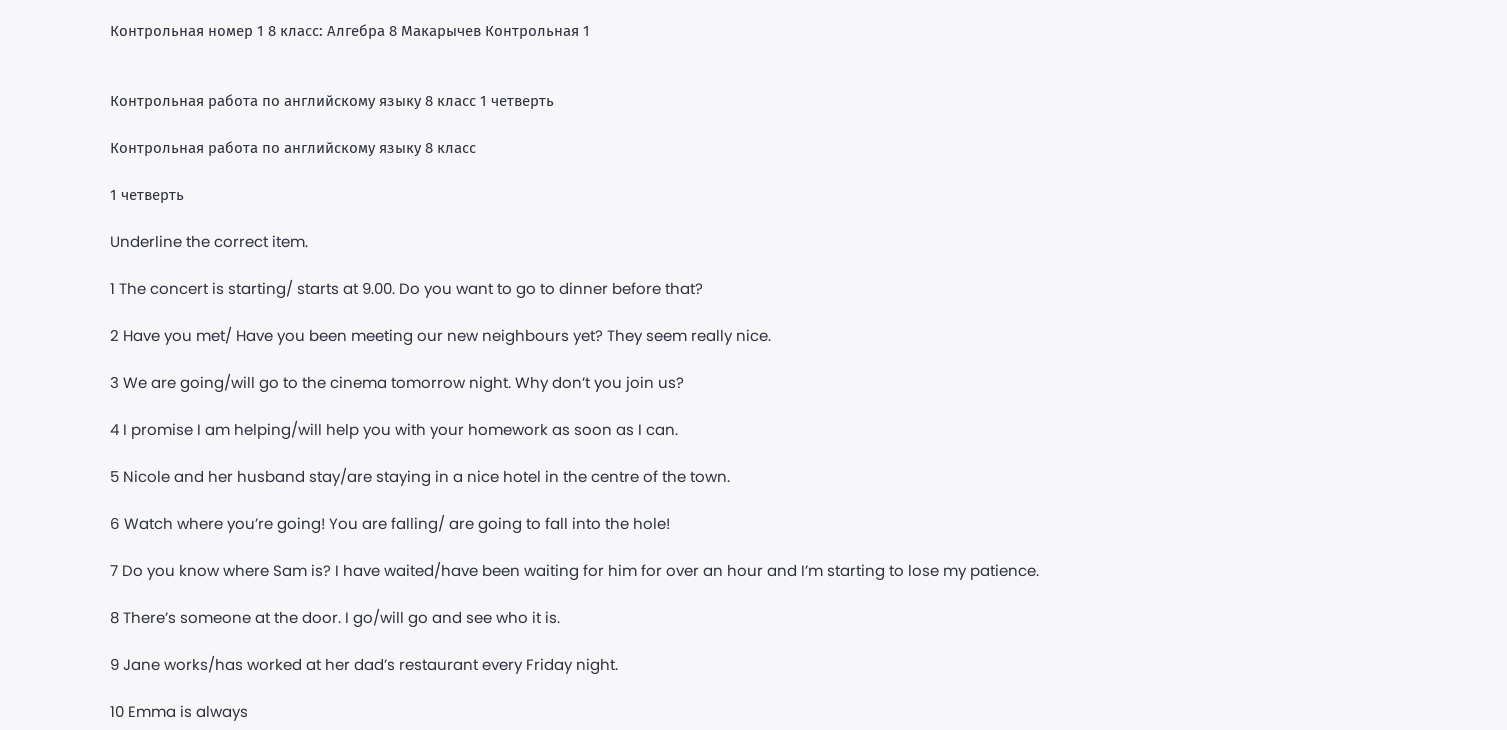Контрольная номер 1 8 класс: Алгебра 8 Макарычев Контрольная 1


Контрольная работа по английскому языку 8 класс 1 четверть

Контрольная работа по английскому языку 8 класс

1 четверть

Underline the correct item.

1 The concert is starting/ starts at 9.00. Do you want to go to dinner before that?

2 Have you met/ Have you been meeting our new neighbours yet? They seem really nice.

3 We are going/will go to the cinema tomorrow night. Why don’t you join us?

4 I promise I am helping/will help you with your homework as soon as I can.

5 Nicole and her husband stay/are staying in a nice hotel in the centre of the town.

6 Watch where you’re going! You are falling/ are going to fall into the hole!

7 Do you know where Sam is? I have waited/have been waiting for him for over an hour and I’m starting to lose my patience.

8 There’s someone at the door. I go/will go and see who it is.

9 Jane works/has worked at her dad’s restaurant every Friday night.

10 Emma is always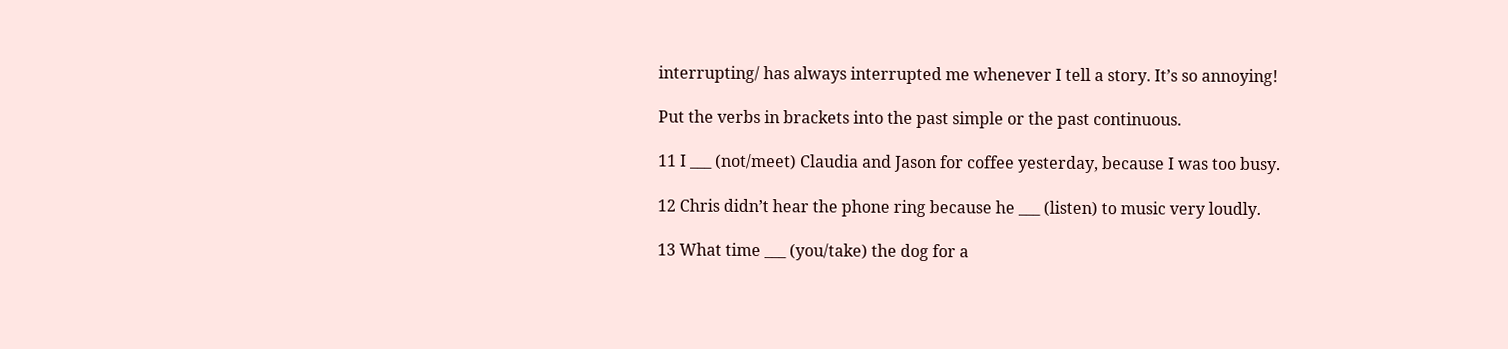interrupting/ has always interrupted me whenever I tell a story. It’s so annoying!

Put the verbs in brackets into the past simple or the past continuous.

11 I ___ (not/meet) Claudia and Jason for coffee yesterday, because I was too busy.

12 Chris didn’t hear the phone ring because he ___ (listen) to music very loudly.

13 What time ___ (you/take) the dog for a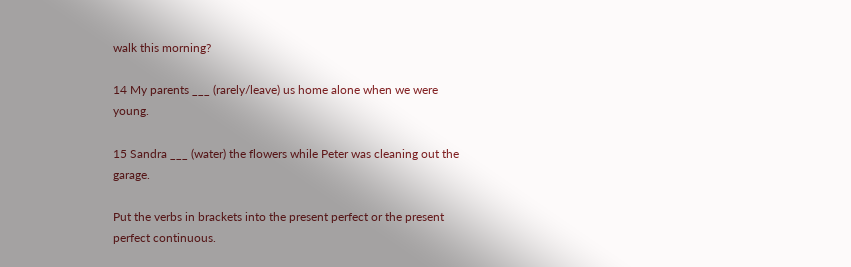walk this morning?

14 My parents ___ (rarely/leave) us home alone when we were young.

15 Sandra ___ (water) the flowers while Peter was cleaning out the garage.

Put the verbs in brackets into the present perfect or the present perfect continuous.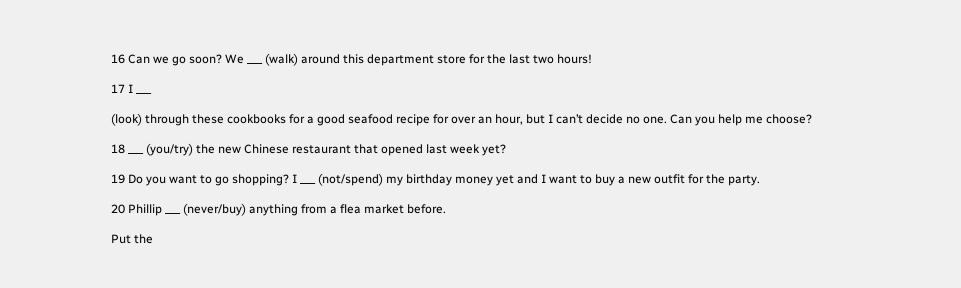16 Can we go soon? We ___ (walk) around this department store for the last two hours!

17 I ___

(look) through these cookbooks for a good seafood recipe for over an hour, but I can’t decide no one. Can you help me choose?

18 ___ (you/try) the new Chinese restaurant that opened last week yet?

19 Do you want to go shopping? I ___ (not/spend) my birthday money yet and I want to buy a new outfit for the party.

20 Phillip ___ (never/buy) anything from a flea market before.

Put the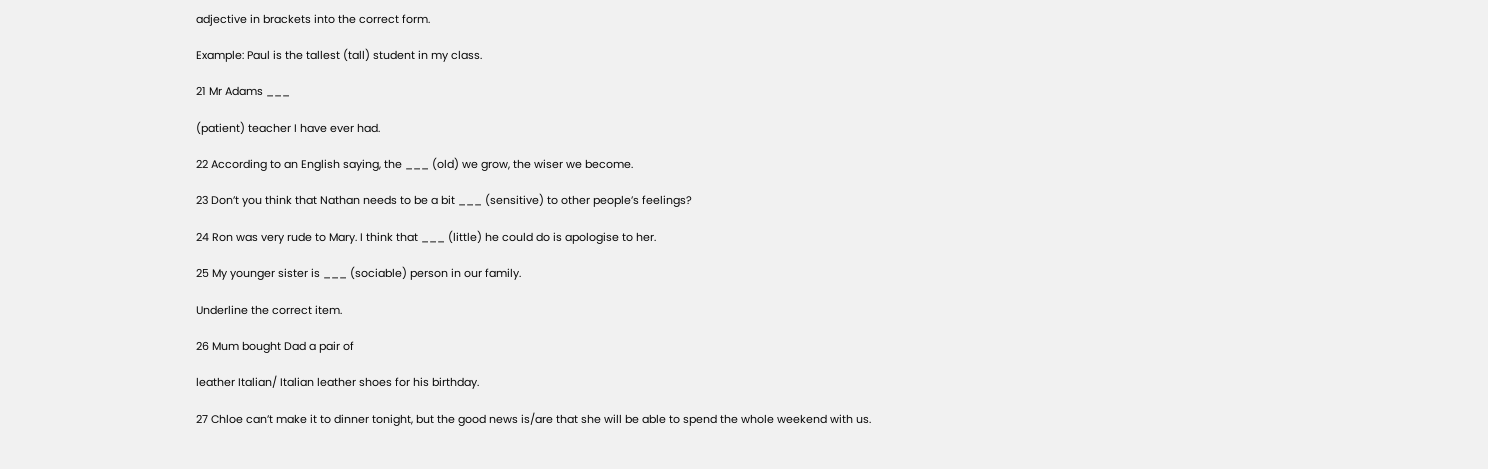adjective in brackets into the correct form.

Example: Paul is the tallest (tall) student in my class.

21 Mr Adams ___

(patient) teacher I have ever had.

22 According to an English saying, the ___ (old) we grow, the wiser we become.

23 Don’t you think that Nathan needs to be a bit ___ (sensitive) to other people’s feelings?

24 Ron was very rude to Mary. I think that ___ (little) he could do is apologise to her.

25 My younger sister is ___ (sociable) person in our family.

Underline the correct item.

26 Mum bought Dad a pair of

leather Italian/ Italian leather shoes for his birthday.

27 Chloe can’t make it to dinner tonight, but the good news is/are that she will be able to spend the whole weekend with us.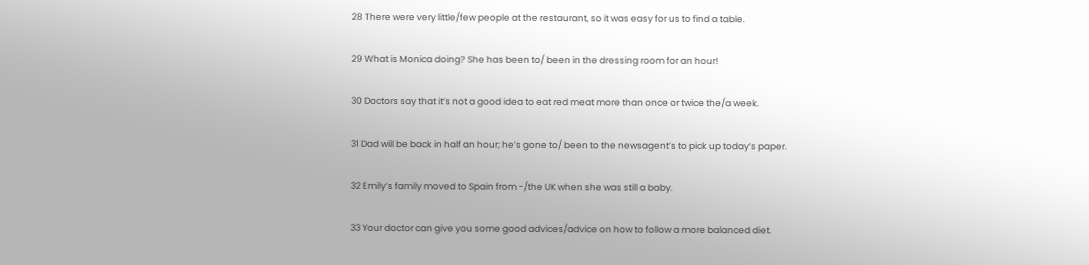28 There were very little/few people at the restaurant, so it was easy for us to find a table.

29 What is Monica doing? She has been to/ been in the dressing room for an hour!

30 Doctors say that it’s not a good idea to eat red meat more than once or twice the/a week.

31 Dad will be back in half an hour; he’s gone to/ been to the newsagent’s to pick up today’s paper.

32 Emily’s family moved to Spain from -/the UK when she was still a baby.

33 Your doctor can give you some good advices/advice on how to follow a more balanced diet.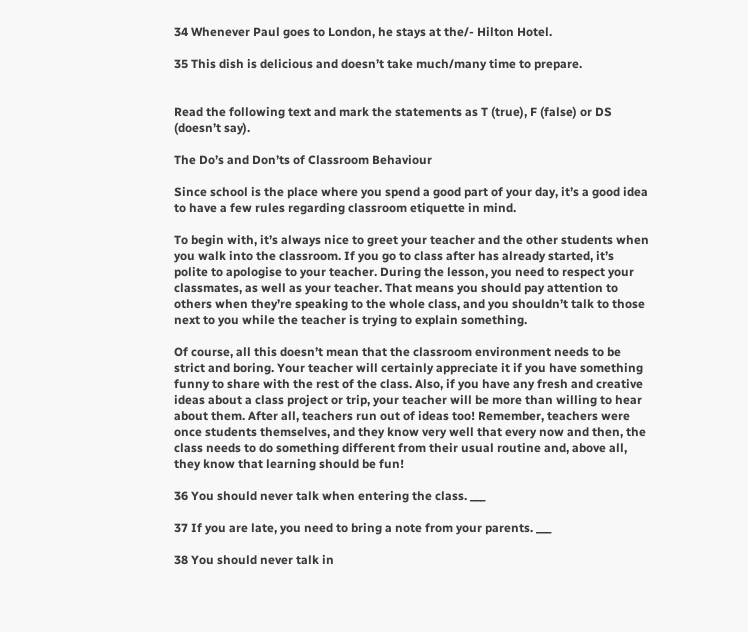34 Whenever Paul goes to London, he stays at the/- Hilton Hotel.

35 This dish is delicious and doesn’t take much/many time to prepare.


Read the following text and mark the statements as T (true), F (false) or DS (doesn’t say).

The Do’s and Don’ts of Classroom Behaviour

Since school is the place where you spend a good part of your day, it’s a good idea to have a few rules regarding classroom etiquette in mind.

To begin with, it’s always nice to greet your teacher and the other students when you walk into the classroom. If you go to class after has already started, it’s polite to apologise to your teacher. During the lesson, you need to respect your classmates, as well as your teacher. That means you should pay attention to others when they’re speaking to the whole class, and you shouldn’t talk to those next to you while the teacher is trying to explain something.

Of course, all this doesn’t mean that the classroom environment needs to be strict and boring. Your teacher will certainly appreciate it if you have something funny to share with the rest of the class. Also, if you have any fresh and creative ideas about a class project or trip, your teacher will be more than willing to hear about them. After all, teachers run out of ideas too! Remember, teachers were once students themselves, and they know very well that every now and then, the class needs to do something different from their usual routine and, above all, they know that learning should be fun!

36 You should never talk when entering the class. ___

37 If you are late, you need to bring a note from your parents. ___

38 You should never talk in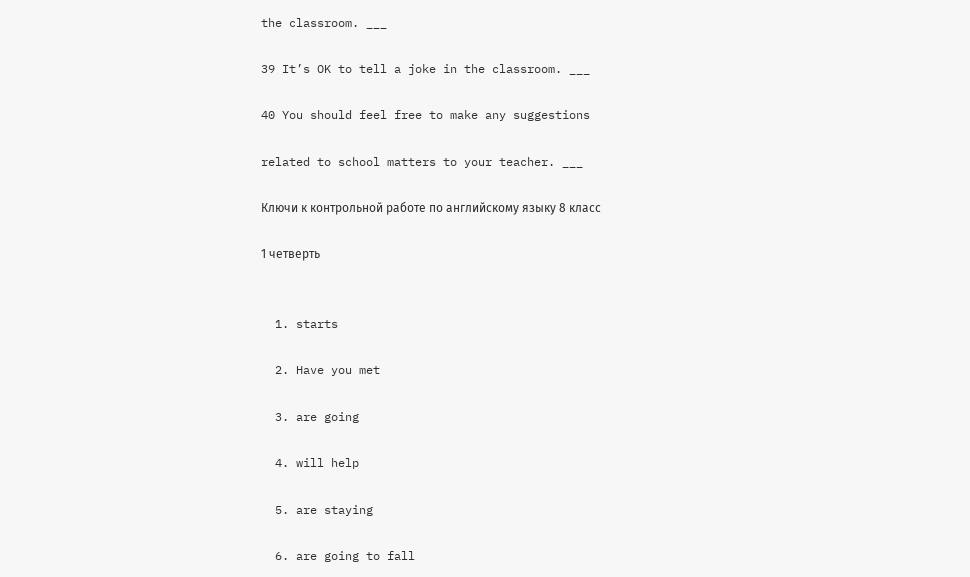the classroom. ___

39 It’s OK to tell a joke in the classroom. ___

40 You should feel free to make any suggestions

related to school matters to your teacher. ___

Ключи к контрольной работе по английскому языку 8 класс

1 четверть


  1. starts

  2. Have you met

  3. are going

  4. will help

  5. are staying

  6. are going to fall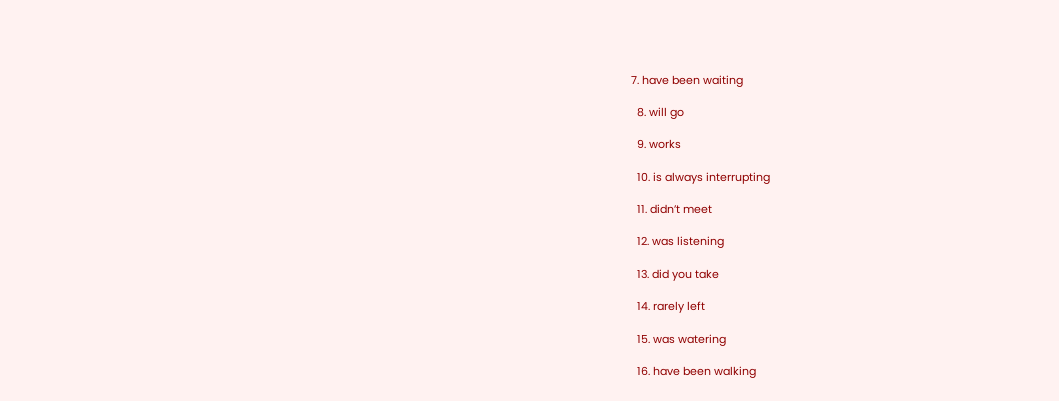7. have been waiting

  8. will go

  9. works

  10. is always interrupting

  11. didn’t meet

  12. was listening

  13. did you take

  14. rarely left

  15. was watering

  16. have been walking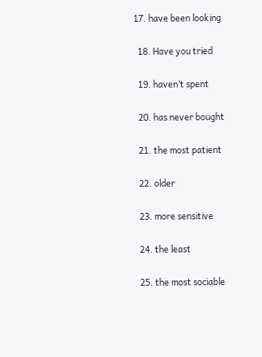17. have been looking

  18. Have you tried

  19. haven’t spent

  20. has never bought

  21. the most patient

  22. older

  23. more sensitive

  24. the least

  25. the most sociable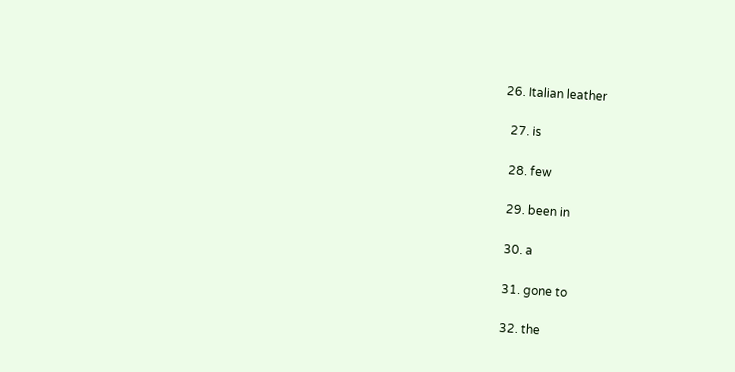26. Italian leather

  27. is

  28. few

  29. been in

  30. a

  31. gone to

  32. the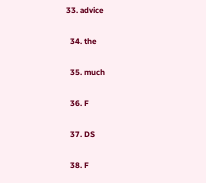33. advice

  34. the

  35. much

  36. F

  37. DS

  38. F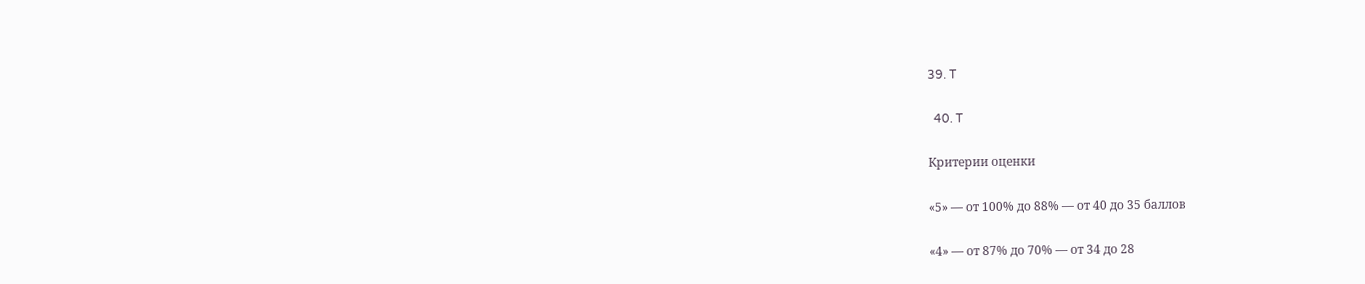39. T

  40. T

Критерии оценки

«5» — от 100% до 88% — от 40 до 35 баллов

«4» — от 87% до 70% — от 34 до 28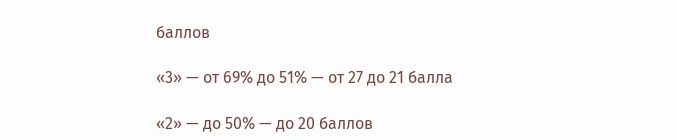баллов

«3» — от 69% до 51% — от 27 до 21 балла

«2» — до 50% — до 20 баллов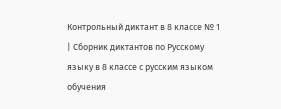Контрольный диктант в 8 классе № 1 | Сборник диктантов по Русскому языку в 8 классе с русским языком обучения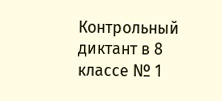Контрольный диктант в 8 классе № 1